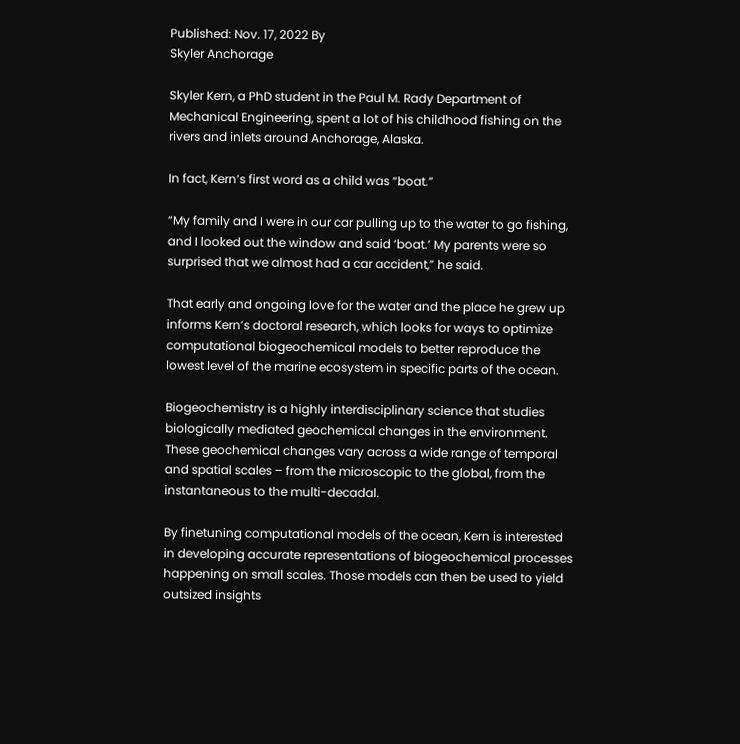Published: Nov. 17, 2022 By
Skyler Anchorage

Skyler Kern, a PhD student in the Paul M. Rady Department of Mechanical Engineering, spent a lot of his childhood fishing on the rivers and inlets around Anchorage, Alaska.

In fact, Kern’s first word as a child was “boat.”

“My family and I were in our car pulling up to the water to go fishing, and I looked out the window and said ‘boat.’ My parents were so surprised that we almost had a car accident,” he said.

That early and ongoing love for the water and the place he grew up informs Kern’s doctoral research, which looks for ways to optimize computational biogeochemical models to better reproduce the lowest level of the marine ecosystem in specific parts of the ocean.

Biogeochemistry is a highly interdisciplinary science that studies biologically mediated geochemical changes in the environment. These geochemical changes vary across a wide range of temporal and spatial scales – from the microscopic to the global, from the instantaneous to the multi-decadal.

By finetuning computational models of the ocean, Kern is interested in developing accurate representations of biogeochemical processes happening on small scales. Those models can then be used to yield outsized insights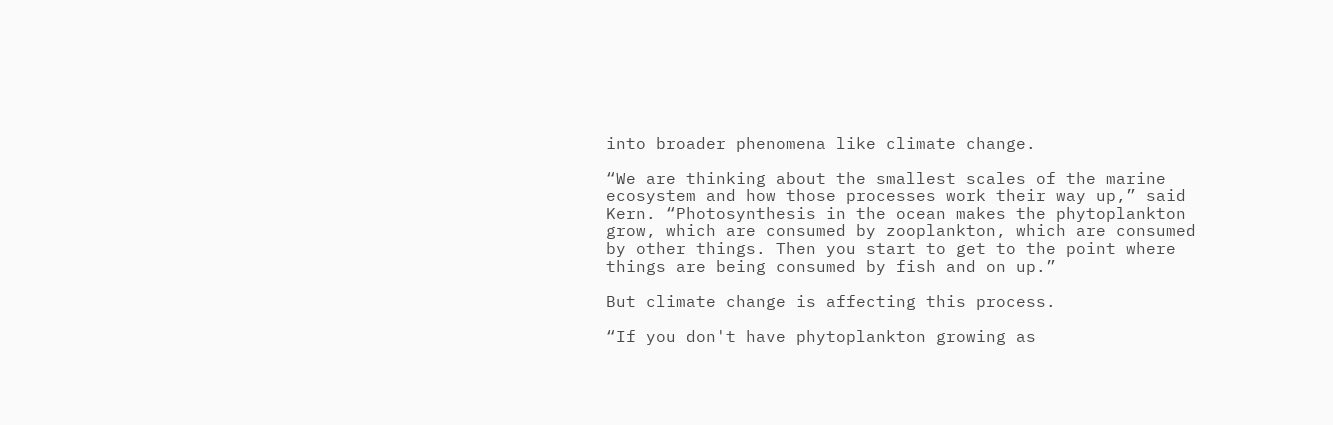into broader phenomena like climate change.

“We are thinking about the smallest scales of the marine ecosystem and how those processes work their way up,” said Kern. “Photosynthesis in the ocean makes the phytoplankton grow, which are consumed by zooplankton, which are consumed by other things. Then you start to get to the point where things are being consumed by fish and on up.”

But climate change is affecting this process.

“If you don't have phytoplankton growing as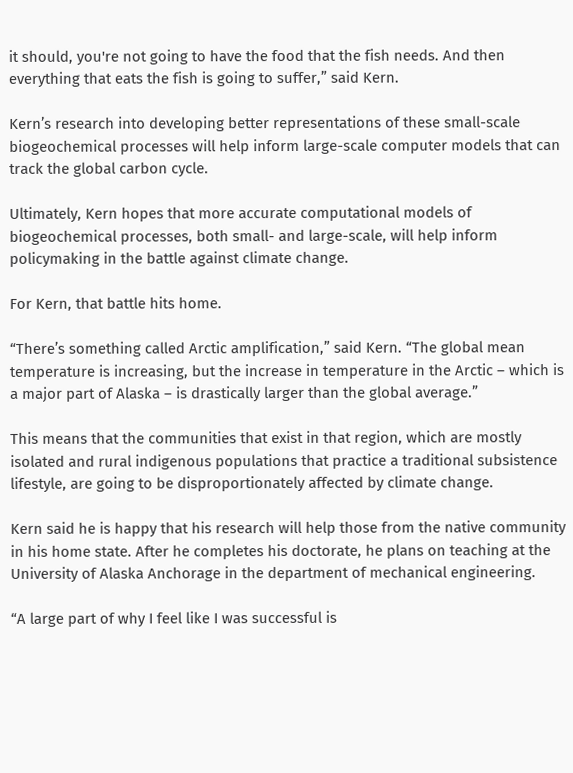it should, you're not going to have the food that the fish needs. And then everything that eats the fish is going to suffer,” said Kern.

Kern’s research into developing better representations of these small-scale biogeochemical processes will help inform large-scale computer models that can track the global carbon cycle.

Ultimately, Kern hopes that more accurate computational models of biogeochemical processes, both small- and large-scale, will help inform policymaking in the battle against climate change.

For Kern, that battle hits home.

“There’s something called Arctic amplification,” said Kern. “The global mean temperature is increasing, but the increase in temperature in the Arctic – which is a major part of Alaska – is drastically larger than the global average.”

This means that the communities that exist in that region, which are mostly isolated and rural indigenous populations that practice a traditional subsistence lifestyle, are going to be disproportionately affected by climate change.

Kern said he is happy that his research will help those from the native community in his home state. After he completes his doctorate, he plans on teaching at the University of Alaska Anchorage in the department of mechanical engineering.

“A large part of why I feel like I was successful is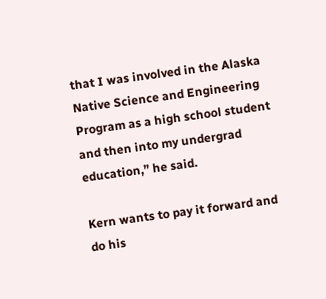that I was involved in the Alaska Native Science and Engineering Program as a high school student and then into my undergrad education,” he said.

Kern wants to pay it forward and do his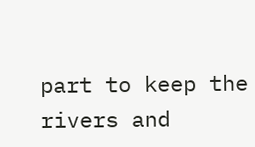part to keep the rivers and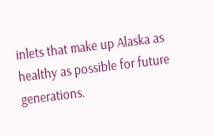inlets that make up Alaska as healthy as possible for future generations.